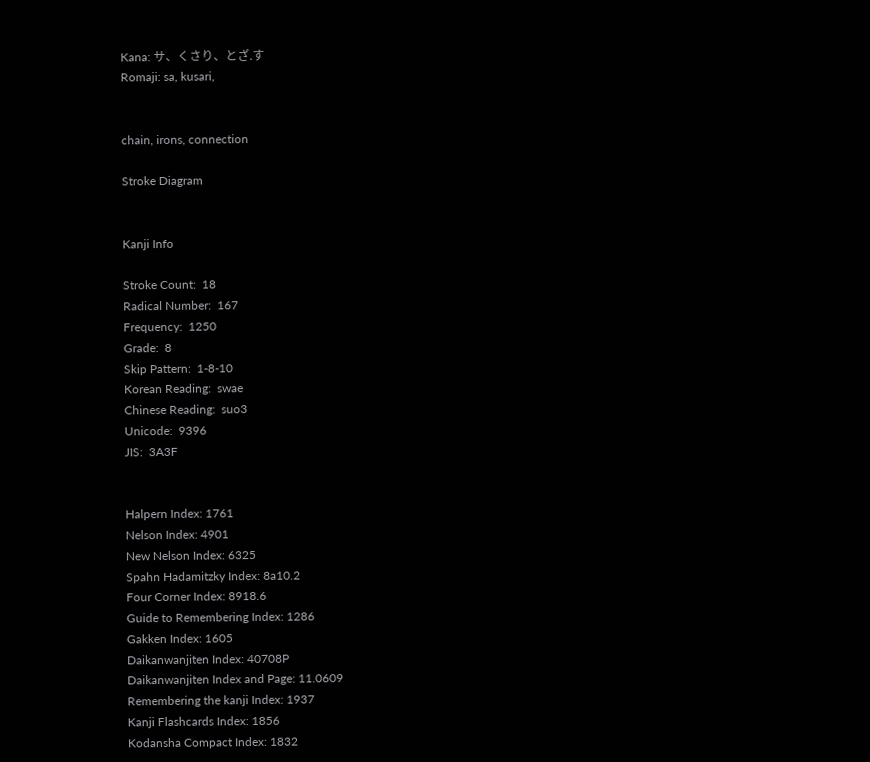Kana: サ、くさり、とざ.す
Romaji: sa, kusari,


chain, irons, connection

Stroke Diagram


Kanji Info

Stroke Count:  18
Radical Number:  167
Frequency:  1250
Grade:  8
Skip Pattern:  1-8-10
Korean Reading:  swae
Chinese Reading:  suo3
Unicode:  9396
JIS:  3A3F


Halpern Index: 1761
Nelson Index: 4901
New Nelson Index: 6325
Spahn Hadamitzky Index: 8a10.2
Four Corner Index: 8918.6
Guide to Remembering Index: 1286
Gakken Index: 1605
Daikanwanjiten Index: 40708P
Daikanwanjiten Index and Page: 11.0609
Remembering the kanji Index: 1937
Kanji Flashcards Index: 1856
Kodansha Compact Index: 1832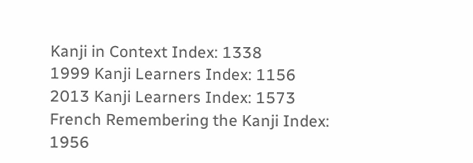Kanji in Context Index: 1338
1999 Kanji Learners Index: 1156
2013 Kanji Learners Index: 1573
French Remembering the Kanji Index: 1956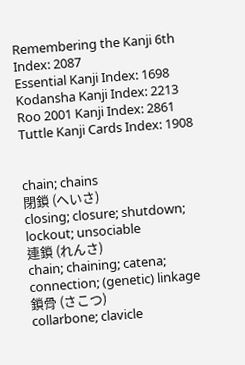Remembering the Kanji 6th Index: 2087
Essential Kanji Index: 1698
Kodansha Kanji Index: 2213
Roo 2001 Kanji Index: 2861
Tuttle Kanji Cards Index: 1908


chain; chains
閉鎖 (へいさ)
closing; closure; shutdown; lockout; unsociable
連鎖 (れんさ)
chain; chaining; catena; connection; (genetic) linkage
鎖骨 (さこつ)
collarbone; clavicle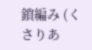鎖編み (くさりあ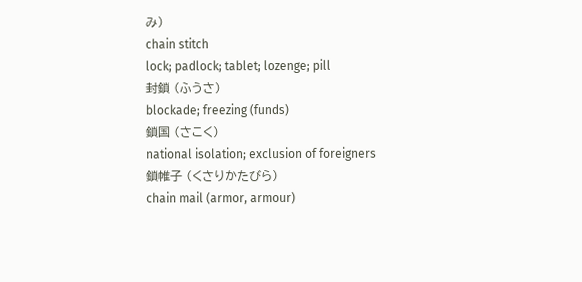み)
chain stitch
lock; padlock; tablet; lozenge; pill
封鎖 (ふうさ)
blockade; freezing (funds)
鎖国 (さこく)
national isolation; exclusion of foreigners
鎖帷子 (くさりかたびら)
chain mail (armor, armour)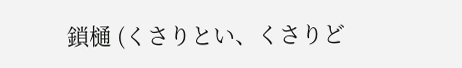鎖樋 (くさりとい、くさりど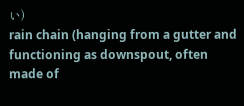い)
rain chain (hanging from a gutter and functioning as downspout, often made of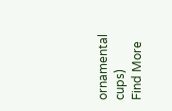ornamental cups)
Find More